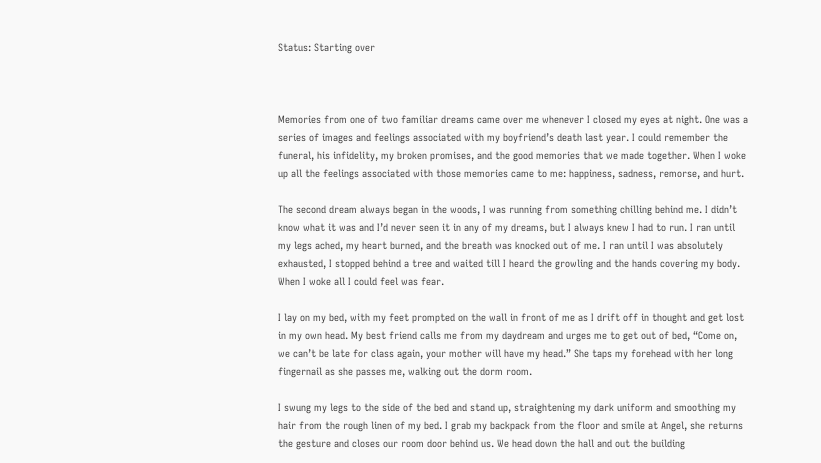Status: Starting over



Memories from one of two familiar dreams came over me whenever I closed my eyes at night. One was a series of images and feelings associated with my boyfriend’s death last year. I could remember the funeral, his infidelity, my broken promises, and the good memories that we made together. When I woke up all the feelings associated with those memories came to me: happiness, sadness, remorse, and hurt.

The second dream always began in the woods, I was running from something chilling behind me. I didn’t know what it was and I’d never seen it in any of my dreams, but I always knew I had to run. I ran until my legs ached, my heart burned, and the breath was knocked out of me. I ran until I was absolutely exhausted, I stopped behind a tree and waited till I heard the growling and the hands covering my body. When I woke all I could feel was fear.

I lay on my bed, with my feet prompted on the wall in front of me as I drift off in thought and get lost in my own head. My best friend calls me from my daydream and urges me to get out of bed, “Come on, we can’t be late for class again, your mother will have my head.” She taps my forehead with her long fingernail as she passes me, walking out the dorm room.

I swung my legs to the side of the bed and stand up, straightening my dark uniform and smoothing my hair from the rough linen of my bed. I grab my backpack from the floor and smile at Angel, she returns the gesture and closes our room door behind us. We head down the hall and out the building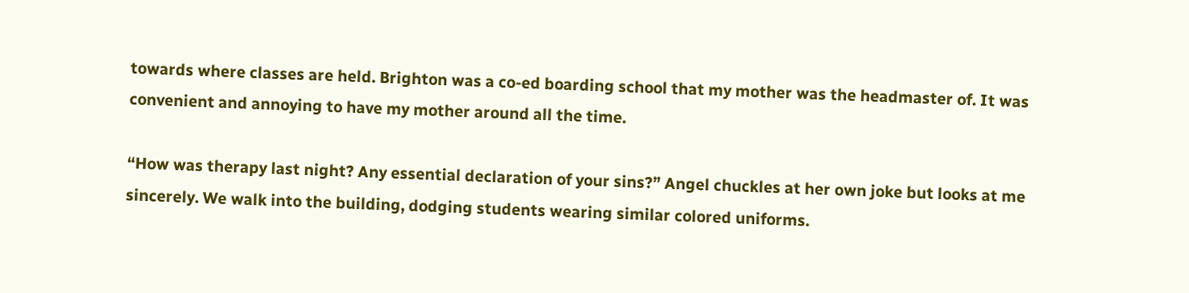towards where classes are held. Brighton was a co-ed boarding school that my mother was the headmaster of. It was convenient and annoying to have my mother around all the time.

“How was therapy last night? Any essential declaration of your sins?” Angel chuckles at her own joke but looks at me sincerely. We walk into the building, dodging students wearing similar colored uniforms.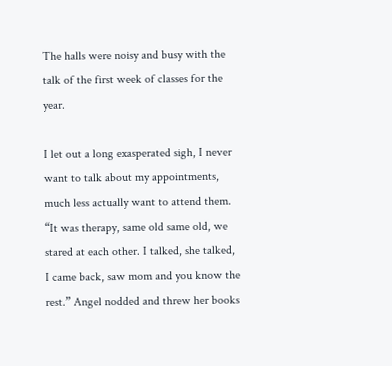The halls were noisy and busy with the talk of the first week of classes for the year.

I let out a long exasperated sigh, I never want to talk about my appointments, much less actually want to attend them. “It was therapy, same old same old, we stared at each other. I talked, she talked, I came back, saw mom and you know the rest.” Angel nodded and threw her books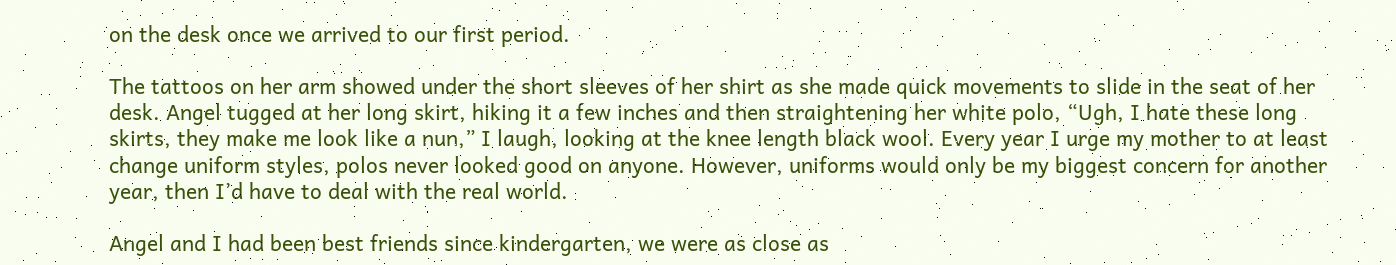on the desk once we arrived to our first period.

The tattoos on her arm showed under the short sleeves of her shirt as she made quick movements to slide in the seat of her desk. Angel tugged at her long skirt, hiking it a few inches and then straightening her white polo, “Ugh, I hate these long skirts, they make me look like a nun,” I laugh, looking at the knee length black wool. Every year I urge my mother to at least change uniform styles, polos never looked good on anyone. However, uniforms would only be my biggest concern for another year, then I’d have to deal with the real world.

Angel and I had been best friends since kindergarten, we were as close as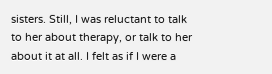sisters. Still, I was reluctant to talk to her about therapy, or talk to her about it at all. I felt as if I were a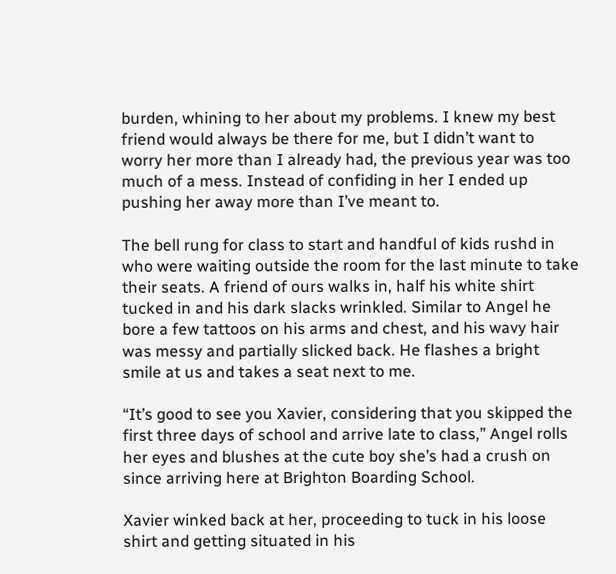burden, whining to her about my problems. I knew my best friend would always be there for me, but I didn’t want to worry her more than I already had, the previous year was too much of a mess. Instead of confiding in her I ended up pushing her away more than I’ve meant to.

The bell rung for class to start and handful of kids rushd in who were waiting outside the room for the last minute to take their seats. A friend of ours walks in, half his white shirt tucked in and his dark slacks wrinkled. Similar to Angel he bore a few tattoos on his arms and chest, and his wavy hair was messy and partially slicked back. He flashes a bright smile at us and takes a seat next to me.

“It’s good to see you Xavier, considering that you skipped the first three days of school and arrive late to class,” Angel rolls her eyes and blushes at the cute boy she’s had a crush on since arriving here at Brighton Boarding School.

Xavier winked back at her, proceeding to tuck in his loose shirt and getting situated in his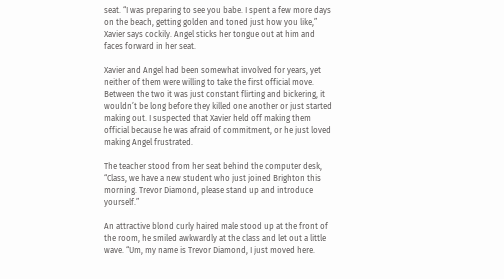seat. “I was preparing to see you babe. I spent a few more days on the beach, getting golden and toned just how you like,” Xavier says cockily. Angel sticks her tongue out at him and faces forward in her seat.

Xavier and Angel had been somewhat involved for years, yet neither of them were willing to take the first official move. Between the two it was just constant flirting and bickering, it wouldn’t be long before they killed one another or just started making out. I suspected that Xavier held off making them official because he was afraid of commitment, or he just loved making Angel frustrated.

The teacher stood from her seat behind the computer desk, “Class, we have a new student who just joined Brighton this morning. Trevor Diamond, please stand up and introduce yourself.”

An attractive blond curly haired male stood up at the front of the room, he smiled awkwardly at the class and let out a little wave. “Um, my name is Trevor Diamond, I just moved here.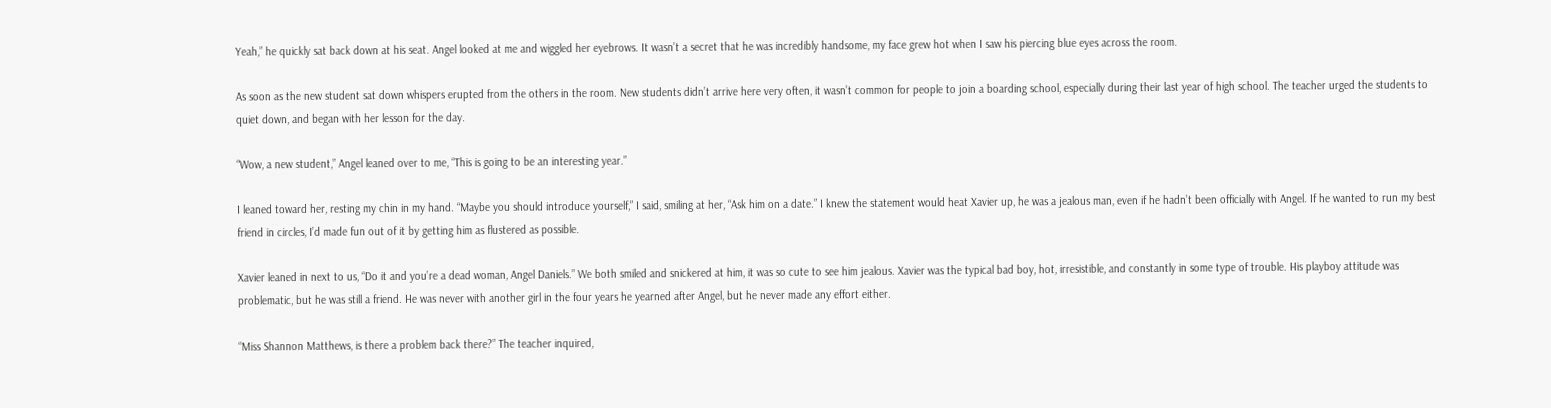Yeah,” he quickly sat back down at his seat. Angel looked at me and wiggled her eyebrows. It wasn’t a secret that he was incredibly handsome, my face grew hot when I saw his piercing blue eyes across the room.

As soon as the new student sat down whispers erupted from the others in the room. New students didn’t arrive here very often, it wasn’t common for people to join a boarding school, especially during their last year of high school. The teacher urged the students to quiet down, and began with her lesson for the day.

“Wow, a new student,” Angel leaned over to me, “This is going to be an interesting year.”

I leaned toward her, resting my chin in my hand. “Maybe you should introduce yourself,” I said, smiling at her, “Ask him on a date.” I knew the statement would heat Xavier up, he was a jealous man, even if he hadn’t been officially with Angel. If he wanted to run my best friend in circles, I’d made fun out of it by getting him as flustered as possible.

Xavier leaned in next to us, “Do it and you’re a dead woman, Angel Daniels.” We both smiled and snickered at him, it was so cute to see him jealous. Xavier was the typical bad boy, hot, irresistible, and constantly in some type of trouble. His playboy attitude was problematic, but he was still a friend. He was never with another girl in the four years he yearned after Angel, but he never made any effort either.

“Miss Shannon Matthews, is there a problem back there?” The teacher inquired,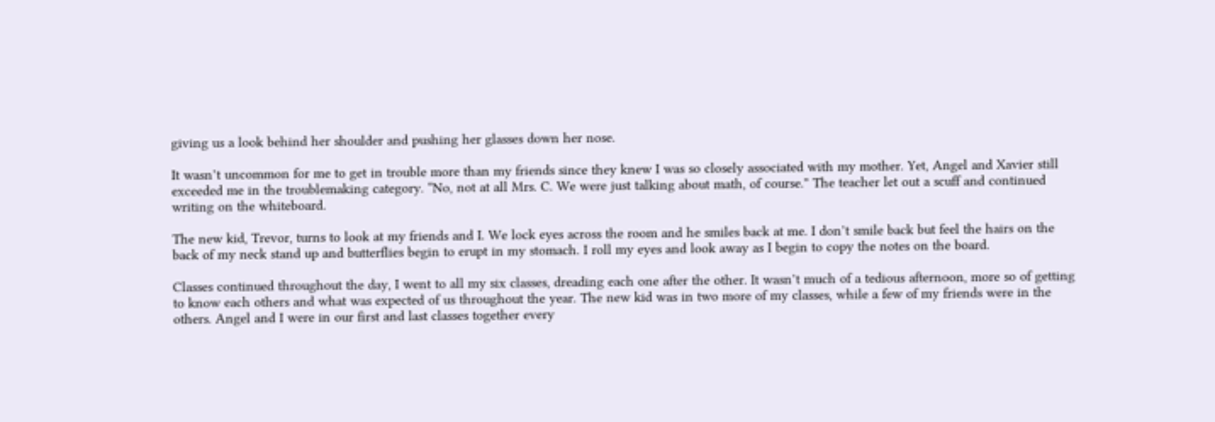giving us a look behind her shoulder and pushing her glasses down her nose.

It wasn’t uncommon for me to get in trouble more than my friends since they knew I was so closely associated with my mother. Yet, Angel and Xavier still exceeded me in the troublemaking category. “No, not at all Mrs. C. We were just talking about math, of course.” The teacher let out a scuff and continued writing on the whiteboard.

The new kid, Trevor, turns to look at my friends and I. We lock eyes across the room and he smiles back at me. I don’t smile back but feel the hairs on the back of my neck stand up and butterflies begin to erupt in my stomach. I roll my eyes and look away as I begin to copy the notes on the board.

Classes continued throughout the day, I went to all my six classes, dreading each one after the other. It wasn’t much of a tedious afternoon, more so of getting to know each others and what was expected of us throughout the year. The new kid was in two more of my classes, while a few of my friends were in the others. Angel and I were in our first and last classes together every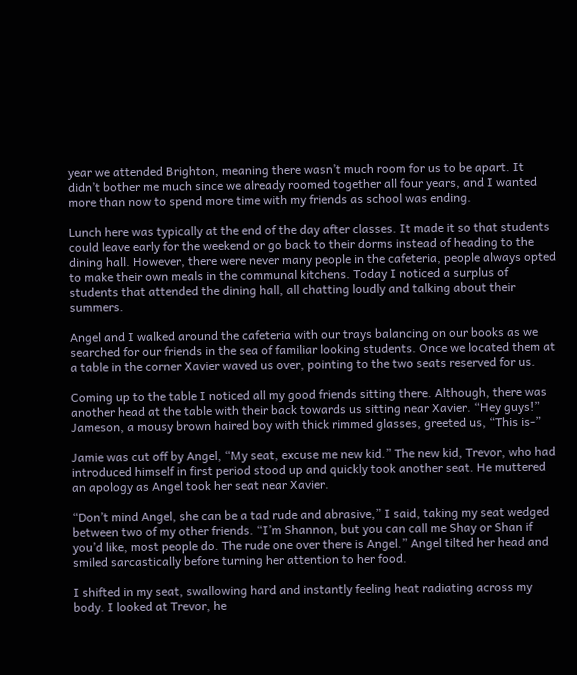year we attended Brighton, meaning there wasn’t much room for us to be apart. It didn’t bother me much since we already roomed together all four years, and I wanted more than now to spend more time with my friends as school was ending.

Lunch here was typically at the end of the day after classes. It made it so that students could leave early for the weekend or go back to their dorms instead of heading to the dining hall. However, there were never many people in the cafeteria, people always opted to make their own meals in the communal kitchens. Today I noticed a surplus of students that attended the dining hall, all chatting loudly and talking about their summers.

Angel and I walked around the cafeteria with our trays balancing on our books as we searched for our friends in the sea of familiar looking students. Once we located them at a table in the corner Xavier waved us over, pointing to the two seats reserved for us.

Coming up to the table I noticed all my good friends sitting there. Although, there was another head at the table with their back towards us sitting near Xavier. “Hey guys!” Jameson, a mousy brown haired boy with thick rimmed glasses, greeted us, “This is-”

Jamie was cut off by Angel, “My seat, excuse me new kid.” The new kid, Trevor, who had introduced himself in first period stood up and quickly took another seat. He muttered an apology as Angel took her seat near Xavier.

“Don’t mind Angel, she can be a tad rude and abrasive,” I said, taking my seat wedged between two of my other friends. “I’m Shannon, but you can call me Shay or Shan if you’d like, most people do. The rude one over there is Angel.” Angel tilted her head and smiled sarcastically before turning her attention to her food.

I shifted in my seat, swallowing hard and instantly feeling heat radiating across my body. I looked at Trevor, he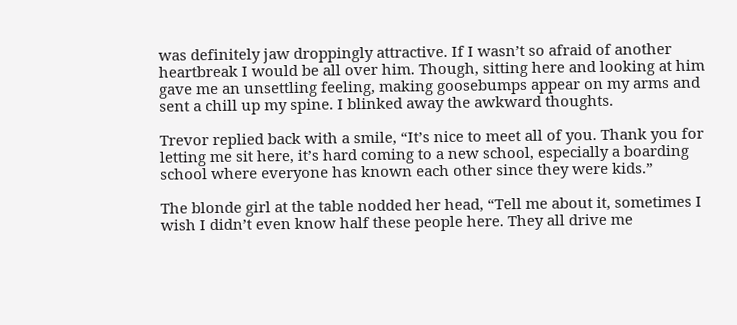was definitely jaw droppingly attractive. If I wasn’t so afraid of another heartbreak I would be all over him. Though, sitting here and looking at him gave me an unsettling feeling, making goosebumps appear on my arms and sent a chill up my spine. I blinked away the awkward thoughts.

Trevor replied back with a smile, “It’s nice to meet all of you. Thank you for letting me sit here, it’s hard coming to a new school, especially a boarding school where everyone has known each other since they were kids.”

The blonde girl at the table nodded her head, “Tell me about it, sometimes I wish I didn’t even know half these people here. They all drive me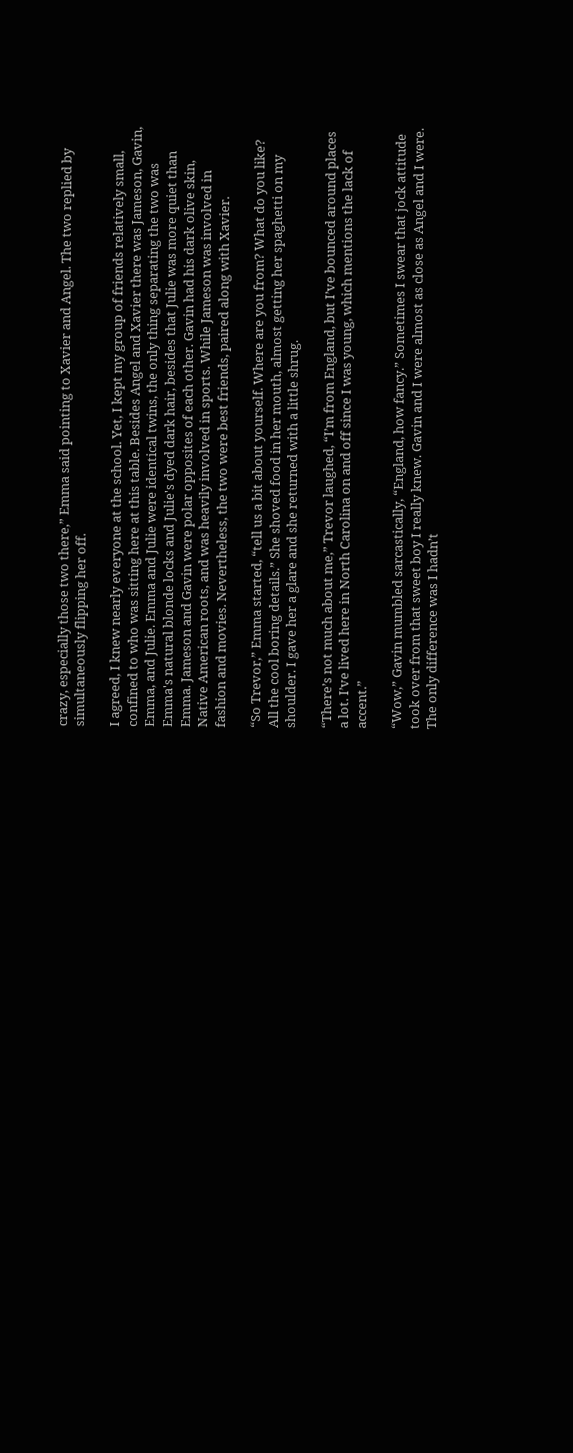crazy, especially those two there,” Emma said pointing to Xavier and Angel. The two replied by simultaneously flipping her off.

I agreed, I knew nearly everyone at the school. Yet, I kept my group of friends relatively small, confined to who was sitting here at this table. Besides Angel and Xavier there was Jameson, Gavin, Emma, and Julie. Emma and Julie were identical twins, the only thing separating the two was Emma's natural blonde locks and Julie's dyed dark hair, besides that Julie was more quiet than Emma. Jameson and Gavin were polar opposites of each other. Gavin had his dark olive skin, Native American roots, and was heavily involved in sports. While Jameson was involved in fashion and movies. Nevertheless, the two were best friends, paired along with Xavier.

“So Trevor,” Emma started, “tell us a bit about yourself. Where are you from? What do you like? All the cool boring details.” She shoved food in her mouth, almost getting her spaghetti on my shoulder. I gave her a glare and she returned with a little shrug.

“There’s not much about me,” Trevor laughed, “I’m from England, but I’ve bounced around places a lot. I’ve lived here in North Carolina on and off since I was young, which mentions the lack of accent.”

“Wow,” Gavin mumbled sarcastically, “England, how fancy.” Sometimes I swear that jock attitude took over from that sweet boy I really knew. Gavin and I were almost as close as Angel and I were. The only difference was I hadn’t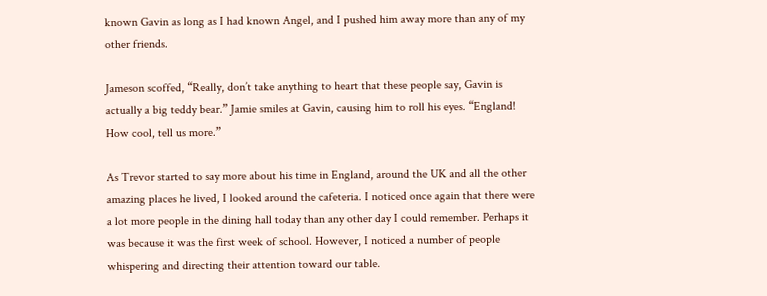known Gavin as long as I had known Angel, and I pushed him away more than any of my other friends.

Jameson scoffed, “Really, don’t take anything to heart that these people say, Gavin is actually a big teddy bear.” Jamie smiles at Gavin, causing him to roll his eyes. “England! How cool, tell us more.”

As Trevor started to say more about his time in England, around the UK and all the other amazing places he lived, I looked around the cafeteria. I noticed once again that there were a lot more people in the dining hall today than any other day I could remember. Perhaps it was because it was the first week of school. However, I noticed a number of people whispering and directing their attention toward our table.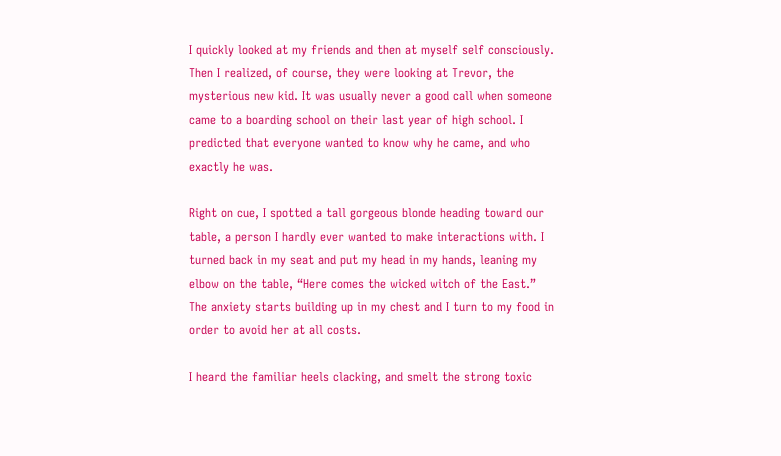I quickly looked at my friends and then at myself self consciously. Then I realized, of course, they were looking at Trevor, the mysterious new kid. It was usually never a good call when someone came to a boarding school on their last year of high school. I predicted that everyone wanted to know why he came, and who exactly he was.

Right on cue, I spotted a tall gorgeous blonde heading toward our table, a person I hardly ever wanted to make interactions with. I turned back in my seat and put my head in my hands, leaning my elbow on the table, “Here comes the wicked witch of the East.” The anxiety starts building up in my chest and I turn to my food in order to avoid her at all costs.

I heard the familiar heels clacking, and smelt the strong toxic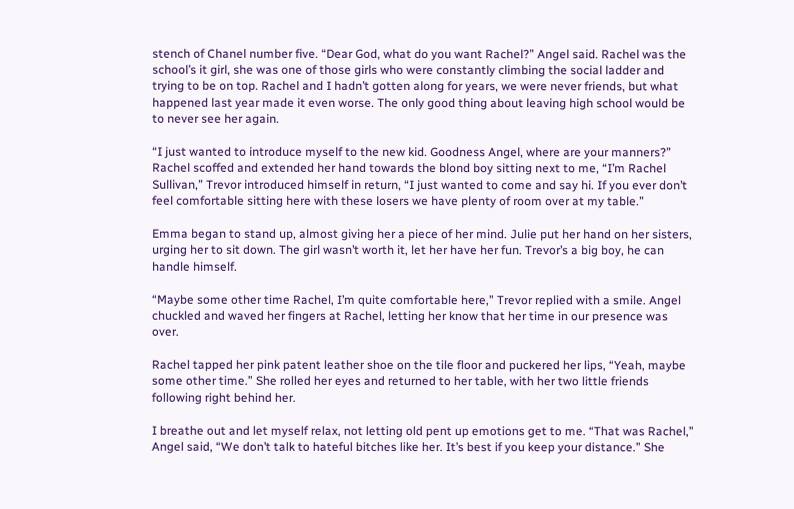stench of Chanel number five. “Dear God, what do you want Rachel?” Angel said. Rachel was the school’s it girl, she was one of those girls who were constantly climbing the social ladder and trying to be on top. Rachel and I hadn’t gotten along for years, we were never friends, but what happened last year made it even worse. The only good thing about leaving high school would be to never see her again.

“I just wanted to introduce myself to the new kid. Goodness Angel, where are your manners?” Rachel scoffed and extended her hand towards the blond boy sitting next to me, “I’m Rachel Sullivan,” Trevor introduced himself in return, “I just wanted to come and say hi. If you ever don’t feel comfortable sitting here with these losers we have plenty of room over at my table.”

Emma began to stand up, almost giving her a piece of her mind. Julie put her hand on her sisters, urging her to sit down. The girl wasn’t worth it, let her have her fun. Trevor’s a big boy, he can handle himself.

“Maybe some other time Rachel, I’m quite comfortable here,” Trevor replied with a smile. Angel chuckled and waved her fingers at Rachel, letting her know that her time in our presence was over.

Rachel tapped her pink patent leather shoe on the tile floor and puckered her lips, “Yeah, maybe some other time.” She rolled her eyes and returned to her table, with her two little friends following right behind her.

I breathe out and let myself relax, not letting old pent up emotions get to me. “That was Rachel,” Angel said, “We don’t talk to hateful bitches like her. It’s best if you keep your distance.” She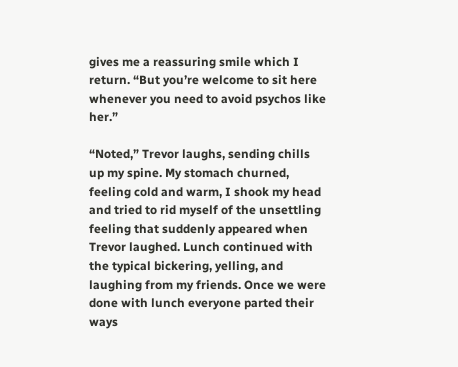gives me a reassuring smile which I return. “But you’re welcome to sit here whenever you need to avoid psychos like her.”

“Noted,” Trevor laughs, sending chills up my spine. My stomach churned, feeling cold and warm, I shook my head and tried to rid myself of the unsettling feeling that suddenly appeared when Trevor laughed. Lunch continued with the typical bickering, yelling, and laughing from my friends. Once we were done with lunch everyone parted their ways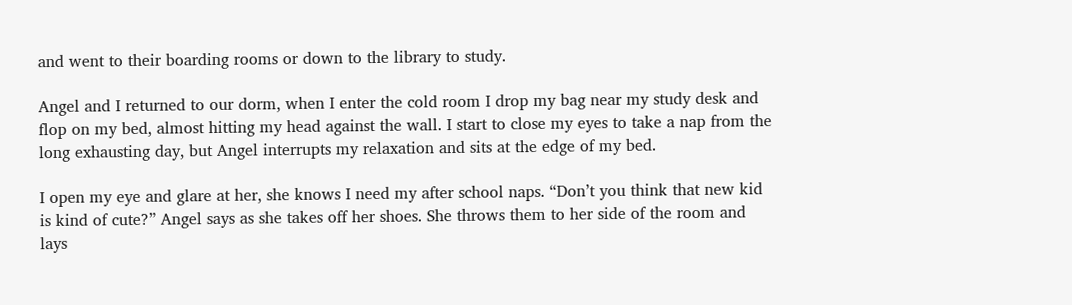and went to their boarding rooms or down to the library to study.

Angel and I returned to our dorm, when I enter the cold room I drop my bag near my study desk and flop on my bed, almost hitting my head against the wall. I start to close my eyes to take a nap from the long exhausting day, but Angel interrupts my relaxation and sits at the edge of my bed.

I open my eye and glare at her, she knows I need my after school naps. “Don’t you think that new kid is kind of cute?” Angel says as she takes off her shoes. She throws them to her side of the room and lays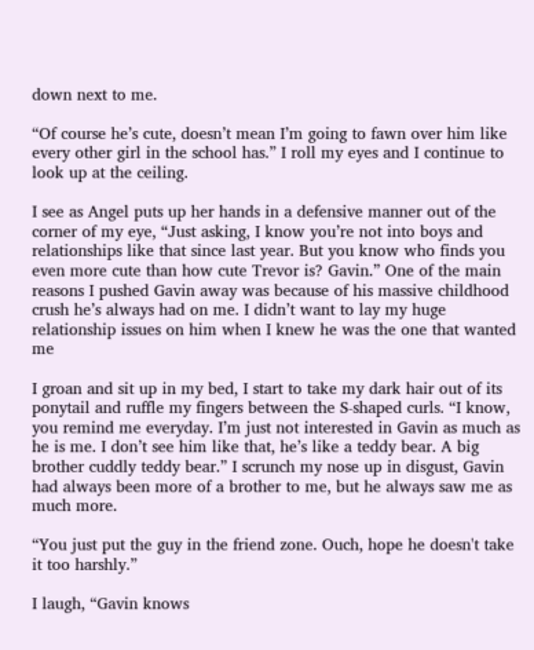down next to me.

“Of course he’s cute, doesn’t mean I’m going to fawn over him like every other girl in the school has.” I roll my eyes and I continue to look up at the ceiling.

I see as Angel puts up her hands in a defensive manner out of the corner of my eye, “Just asking, I know you’re not into boys and relationships like that since last year. But you know who finds you even more cute than how cute Trevor is? Gavin.” One of the main reasons I pushed Gavin away was because of his massive childhood crush he’s always had on me. I didn’t want to lay my huge relationship issues on him when I knew he was the one that wanted me

I groan and sit up in my bed, I start to take my dark hair out of its ponytail and ruffle my fingers between the S-shaped curls. “I know, you remind me everyday. I’m just not interested in Gavin as much as he is me. I don’t see him like that, he’s like a teddy bear. A big brother cuddly teddy bear.” I scrunch my nose up in disgust, Gavin had always been more of a brother to me, but he always saw me as much more.

“You just put the guy in the friend zone. Ouch, hope he doesn't take it too harshly.”

I laugh, “Gavin knows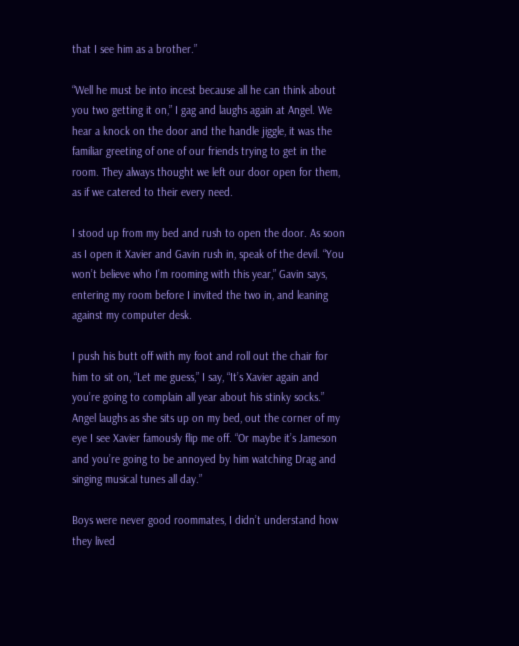that I see him as a brother.”

“Well he must be into incest because all he can think about you two getting it on,” I gag and laughs again at Angel. We hear a knock on the door and the handle jiggle, it was the familiar greeting of one of our friends trying to get in the room. They always thought we left our door open for them, as if we catered to their every need.

I stood up from my bed and rush to open the door. As soon as I open it Xavier and Gavin rush in, speak of the devil. “You won’t believe who I’m rooming with this year,” Gavin says, entering my room before I invited the two in, and leaning against my computer desk.

I push his butt off with my foot and roll out the chair for him to sit on, “Let me guess,” I say, “It’s Xavier again and you’re going to complain all year about his stinky socks.” Angel laughs as she sits up on my bed, out the corner of my eye I see Xavier famously flip me off. “Or maybe it’s Jameson and you’re going to be annoyed by him watching Drag and singing musical tunes all day.”

Boys were never good roommates, I didn’t understand how they lived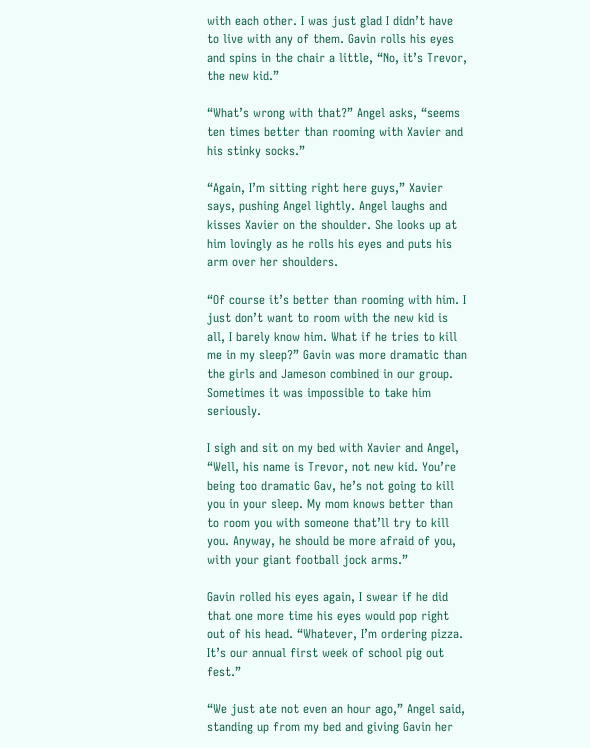with each other. I was just glad I didn’t have to live with any of them. Gavin rolls his eyes and spins in the chair a little, “No, it’s Trevor, the new kid.”

“What’s wrong with that?” Angel asks, “seems ten times better than rooming with Xavier and his stinky socks.”

“Again, I’m sitting right here guys,” Xavier says, pushing Angel lightly. Angel laughs and kisses Xavier on the shoulder. She looks up at him lovingly as he rolls his eyes and puts his arm over her shoulders.

“Of course it’s better than rooming with him. I just don’t want to room with the new kid is all, I barely know him. What if he tries to kill me in my sleep?” Gavin was more dramatic than the girls and Jameson combined in our group. Sometimes it was impossible to take him seriously.

I sigh and sit on my bed with Xavier and Angel, “Well, his name is Trevor, not new kid. You’re being too dramatic Gav, he’s not going to kill you in your sleep. My mom knows better than to room you with someone that’ll try to kill you. Anyway, he should be more afraid of you, with your giant football jock arms.”

Gavin rolled his eyes again, I swear if he did that one more time his eyes would pop right out of his head. “Whatever, I’m ordering pizza. It’s our annual first week of school pig out fest.”

“We just ate not even an hour ago,” Angel said, standing up from my bed and giving Gavin her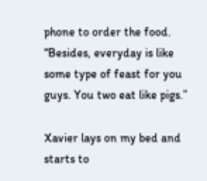phone to order the food. “Besides, everyday is like some type of feast for you guys. You two eat like pigs.”

Xavier lays on my bed and starts to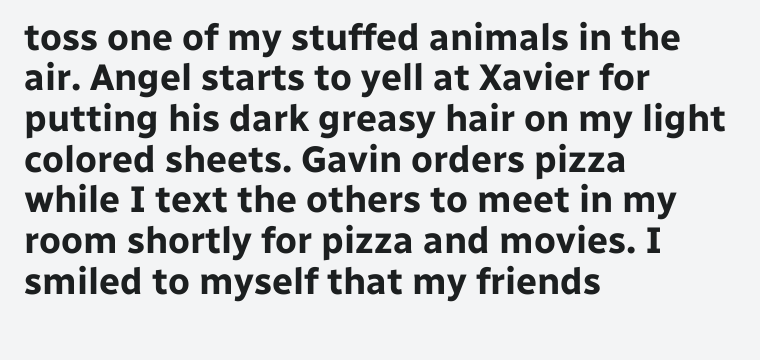toss one of my stuffed animals in the air. Angel starts to yell at Xavier for putting his dark greasy hair on my light colored sheets. Gavin orders pizza while I text the others to meet in my room shortly for pizza and movies. I smiled to myself that my friends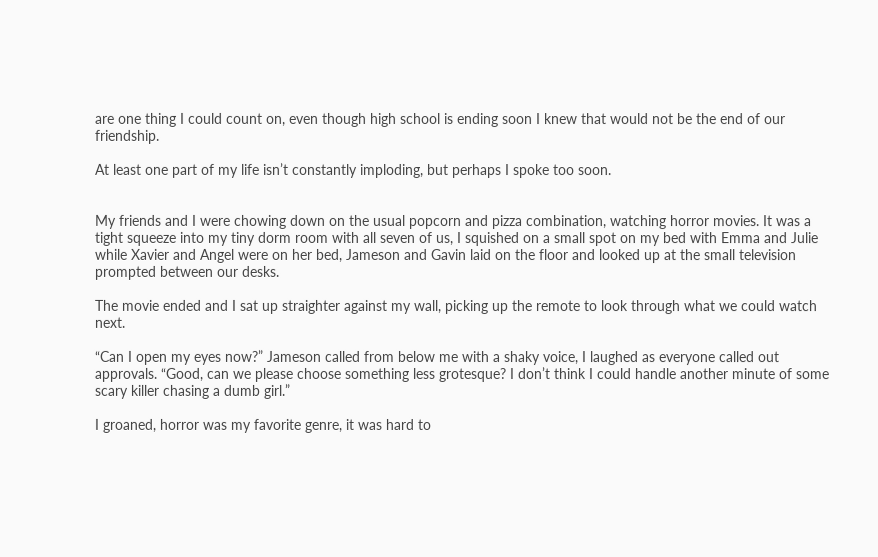are one thing I could count on, even though high school is ending soon I knew that would not be the end of our friendship.

At least one part of my life isn’t constantly imploding, but perhaps I spoke too soon.


My friends and I were chowing down on the usual popcorn and pizza combination, watching horror movies. It was a tight squeeze into my tiny dorm room with all seven of us, I squished on a small spot on my bed with Emma and Julie while Xavier and Angel were on her bed, Jameson and Gavin laid on the floor and looked up at the small television prompted between our desks.

The movie ended and I sat up straighter against my wall, picking up the remote to look through what we could watch next.

“Can I open my eyes now?” Jameson called from below me with a shaky voice, I laughed as everyone called out approvals. “Good, can we please choose something less grotesque? I don’t think I could handle another minute of some scary killer chasing a dumb girl.”

I groaned, horror was my favorite genre, it was hard to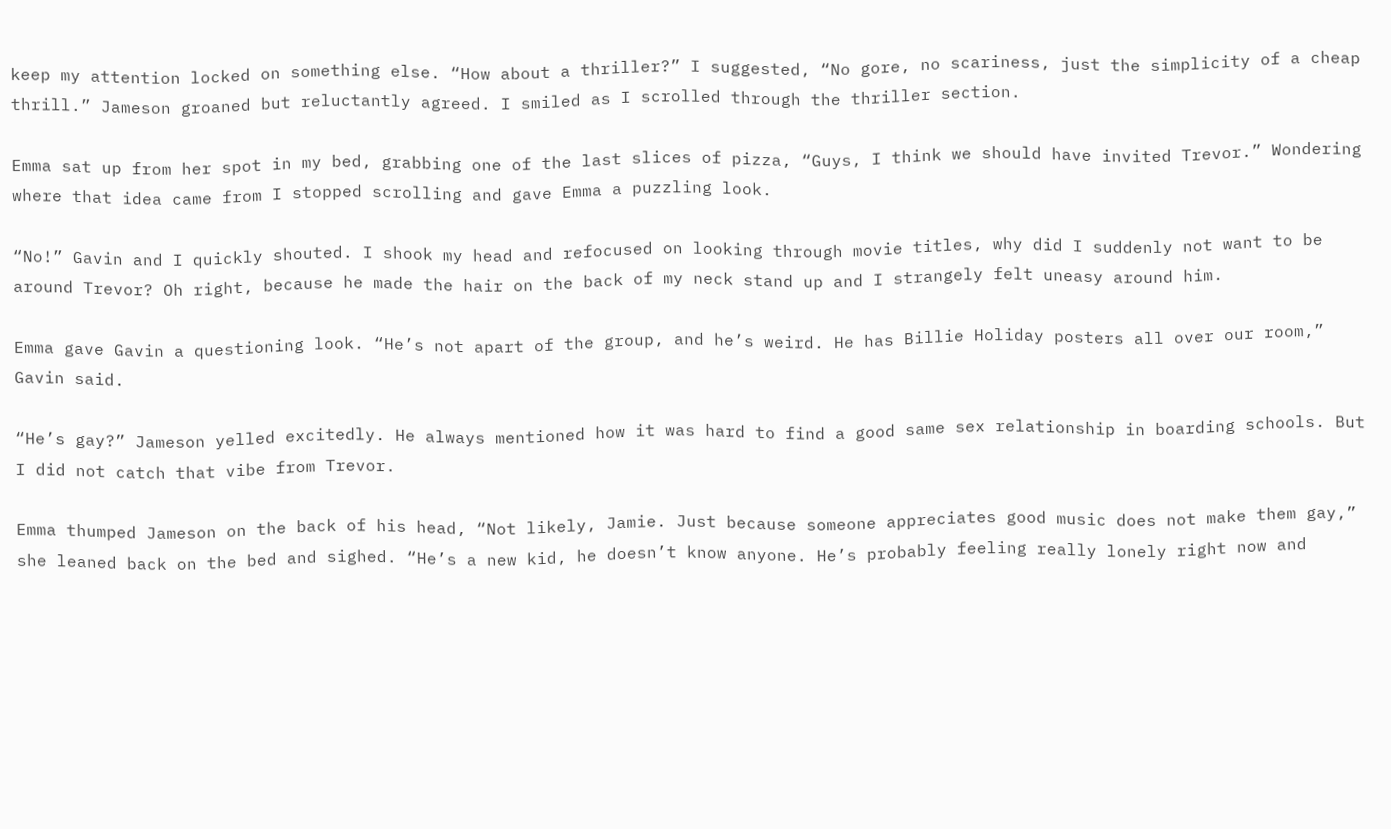keep my attention locked on something else. “How about a thriller?” I suggested, “No gore, no scariness, just the simplicity of a cheap thrill.” Jameson groaned but reluctantly agreed. I smiled as I scrolled through the thriller section.

Emma sat up from her spot in my bed, grabbing one of the last slices of pizza, “Guys, I think we should have invited Trevor.” Wondering where that idea came from I stopped scrolling and gave Emma a puzzling look.

“No!” Gavin and I quickly shouted. I shook my head and refocused on looking through movie titles, why did I suddenly not want to be around Trevor? Oh right, because he made the hair on the back of my neck stand up and I strangely felt uneasy around him.

Emma gave Gavin a questioning look. “He’s not apart of the group, and he’s weird. He has Billie Holiday posters all over our room,” Gavin said.

“He’s gay?” Jameson yelled excitedly. He always mentioned how it was hard to find a good same sex relationship in boarding schools. But I did not catch that vibe from Trevor.

Emma thumped Jameson on the back of his head, “Not likely, Jamie. Just because someone appreciates good music does not make them gay,” she leaned back on the bed and sighed. “He’s a new kid, he doesn’t know anyone. He’s probably feeling really lonely right now and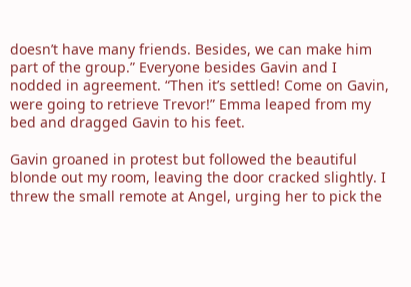doesn’t have many friends. Besides, we can make him part of the group.” Everyone besides Gavin and I nodded in agreement. “Then it’s settled! Come on Gavin, were going to retrieve Trevor!” Emma leaped from my bed and dragged Gavin to his feet.

Gavin groaned in protest but followed the beautiful blonde out my room, leaving the door cracked slightly. I threw the small remote at Angel, urging her to pick the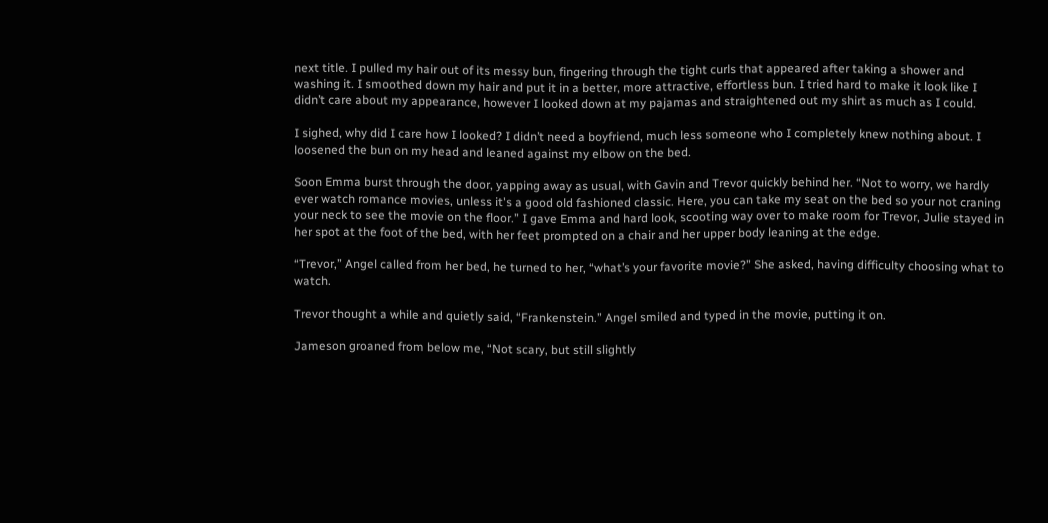next title. I pulled my hair out of its messy bun, fingering through the tight curls that appeared after taking a shower and washing it. I smoothed down my hair and put it in a better, more attractive, effortless bun. I tried hard to make it look like I didn’t care about my appearance, however I looked down at my pajamas and straightened out my shirt as much as I could.

I sighed, why did I care how I looked? I didn’t need a boyfriend, much less someone who I completely knew nothing about. I loosened the bun on my head and leaned against my elbow on the bed.

Soon Emma burst through the door, yapping away as usual, with Gavin and Trevor quickly behind her. “Not to worry, we hardly ever watch romance movies, unless it's a good old fashioned classic. Here, you can take my seat on the bed so your not craning your neck to see the movie on the floor.” I gave Emma and hard look, scooting way over to make room for Trevor, Julie stayed in her spot at the foot of the bed, with her feet prompted on a chair and her upper body leaning at the edge.

“Trevor,” Angel called from her bed, he turned to her, “what’s your favorite movie?” She asked, having difficulty choosing what to watch.

Trevor thought a while and quietly said, “Frankenstein.” Angel smiled and typed in the movie, putting it on.

Jameson groaned from below me, “Not scary, but still slightly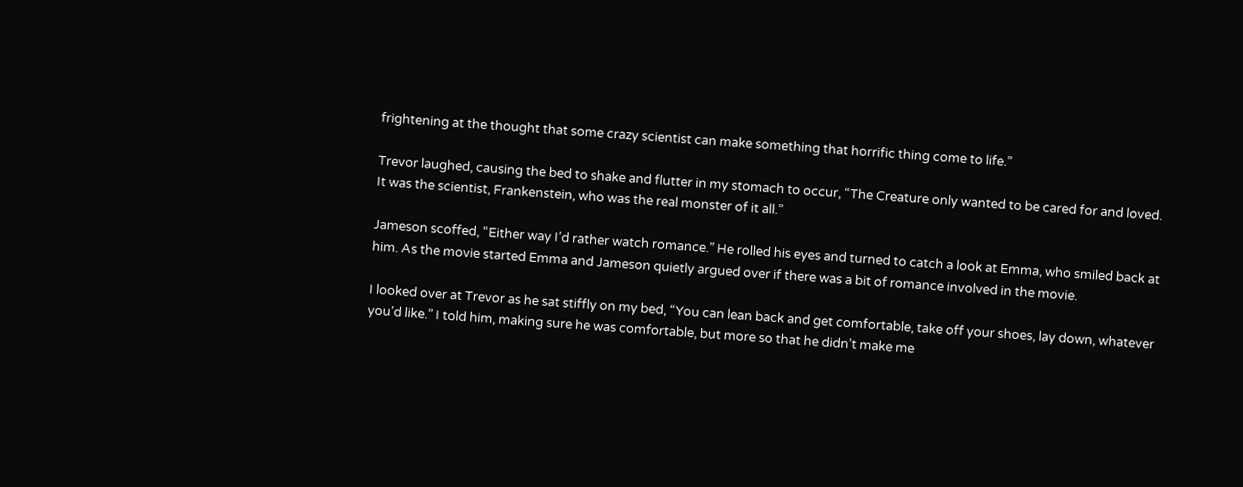frightening at the thought that some crazy scientist can make something that horrific thing come to life.”

Trevor laughed, causing the bed to shake and flutter in my stomach to occur, “The Creature only wanted to be cared for and loved. It was the scientist, Frankenstein, who was the real monster of it all.”

Jameson scoffed, “Either way I’d rather watch romance.” He rolled his eyes and turned to catch a look at Emma, who smiled back at him. As the movie started Emma and Jameson quietly argued over if there was a bit of romance involved in the movie.

I looked over at Trevor as he sat stiffly on my bed, “You can lean back and get comfortable, take off your shoes, lay down, whatever you’d like.” I told him, making sure he was comfortable, but more so that he didn’t make me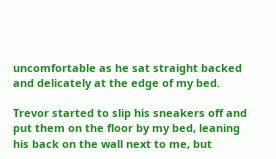uncomfortable as he sat straight backed and delicately at the edge of my bed.

Trevor started to slip his sneakers off and put them on the floor by my bed, leaning his back on the wall next to me, but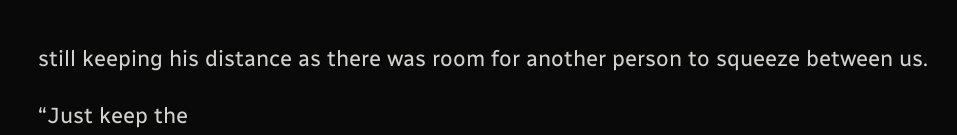still keeping his distance as there was room for another person to squeeze between us.

“Just keep the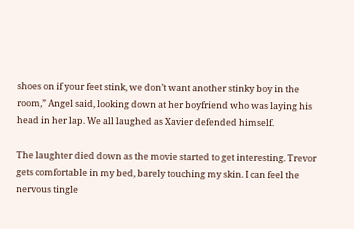shoes on if your feet stink, we don’t want another stinky boy in the room,” Angel said, looking down at her boyfriend who was laying his head in her lap. We all laughed as Xavier defended himself.

The laughter died down as the movie started to get interesting. Trevor gets comfortable in my bed, barely touching my skin. I can feel the nervous tingle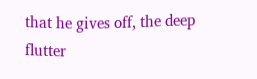that he gives off, the deep flutter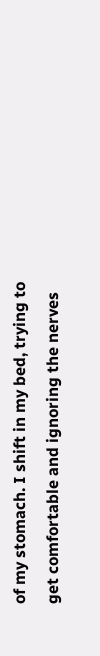of my stomach. I shift in my bed, trying to get comfortable and ignoring the nerves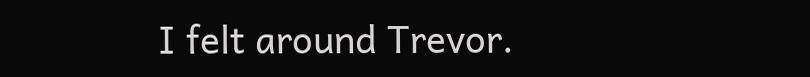I felt around Trevor.